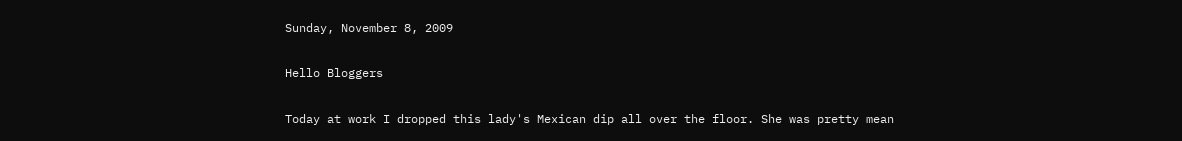Sunday, November 8, 2009

Hello Bloggers

Today at work I dropped this lady's Mexican dip all over the floor. She was pretty mean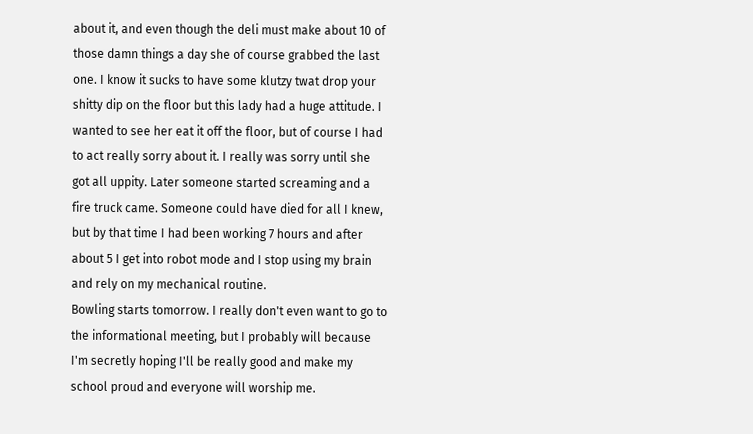about it, and even though the deli must make about 10 of those damn things a day she of course grabbed the last one. I know it sucks to have some klutzy twat drop your shitty dip on the floor but this lady had a huge attitude. I wanted to see her eat it off the floor, but of course I had to act really sorry about it. I really was sorry until she got all uppity. Later someone started screaming and a fire truck came. Someone could have died for all I knew, but by that time I had been working 7 hours and after about 5 I get into robot mode and I stop using my brain and rely on my mechanical routine.
Bowling starts tomorrow. I really don't even want to go to the informational meeting, but I probably will because I'm secretly hoping I'll be really good and make my school proud and everyone will worship me.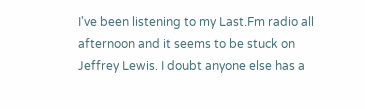I've been listening to my Last.Fm radio all afternoon and it seems to be stuck on Jeffrey Lewis. I doubt anyone else has a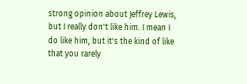strong opinion about Jeffrey Lewis, but I really don't like him. I mean I do like him, but it's the kind of like that you rarely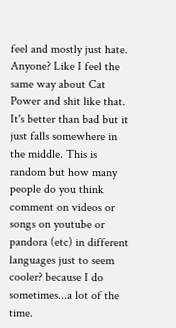feel and mostly just hate. Anyone? Like I feel the same way about Cat Power and shit like that. It's better than bad but it just falls somewhere in the middle. This is random but how many people do you think comment on videos or songs on youtube or pandora (etc) in different languages just to seem cooler? because I do sometimes...a lot of the time.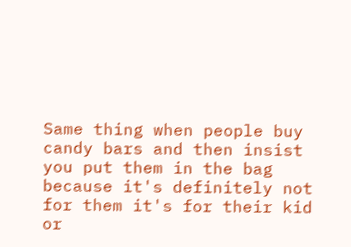Same thing when people buy candy bars and then insist you put them in the bag because it's definitely not for them it's for their kid or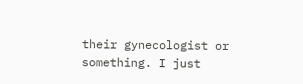their gynecologist or something. I just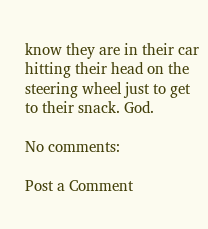know they are in their car hitting their head on the steering wheel just to get to their snack. God.

No comments:

Post a Comment